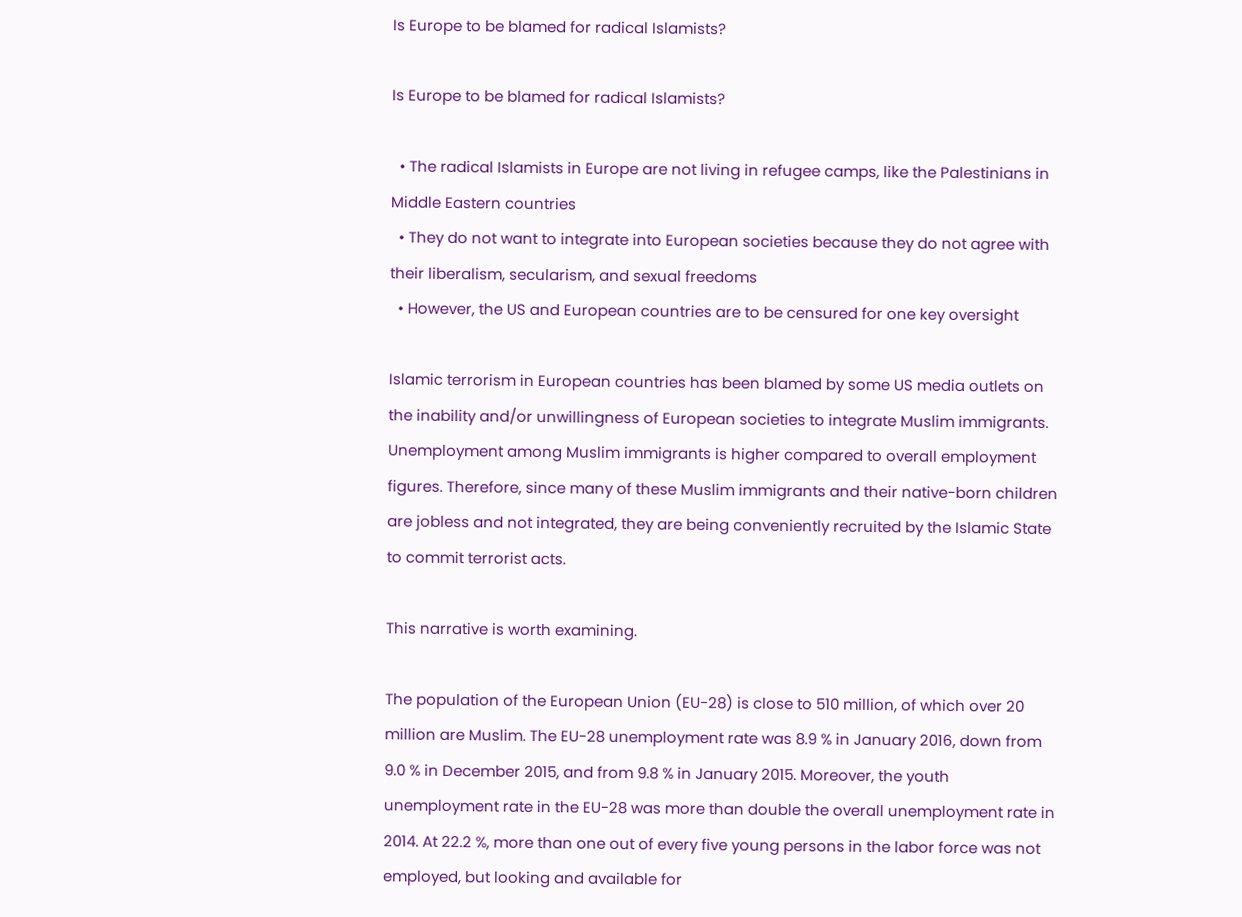Is Europe to be blamed for radical Islamists?

Is Europe to be blamed for radical Islamists?

  • The radical Islamists in Europe are not living in refugee camps, like the Palestinians in Middle Eastern countries
  • They do not want to integrate into European societies because they do not agree with their liberalism, secularism, and sexual freedoms
  • However, the US and European countries are to be censured for one key oversight

Islamic terrorism in European countries has been blamed by some US media outlets on the inability and/or unwillingness of European societies to integrate Muslim immigrants.  Unemployment among Muslim immigrants is higher compared to overall employment figures. Therefore, since many of these Muslim immigrants and their native-born children are jobless and not integrated, they are being conveniently recruited by the Islamic State to commit terrorist acts.

This narrative is worth examining.

The population of the European Union (EU-28) is close to 510 million, of which over 20 million are Muslim. The EU-28 unemployment rate was 8.9 % in January 2016, down from 9.0 % in December 2015, and from 9.8 % in January 2015. Moreover, the youth unemployment rate in the EU-28 was more than double the overall unemployment rate in 2014. At 22.2 %, more than one out of every five young persons in the labor force was not employed, but looking and available for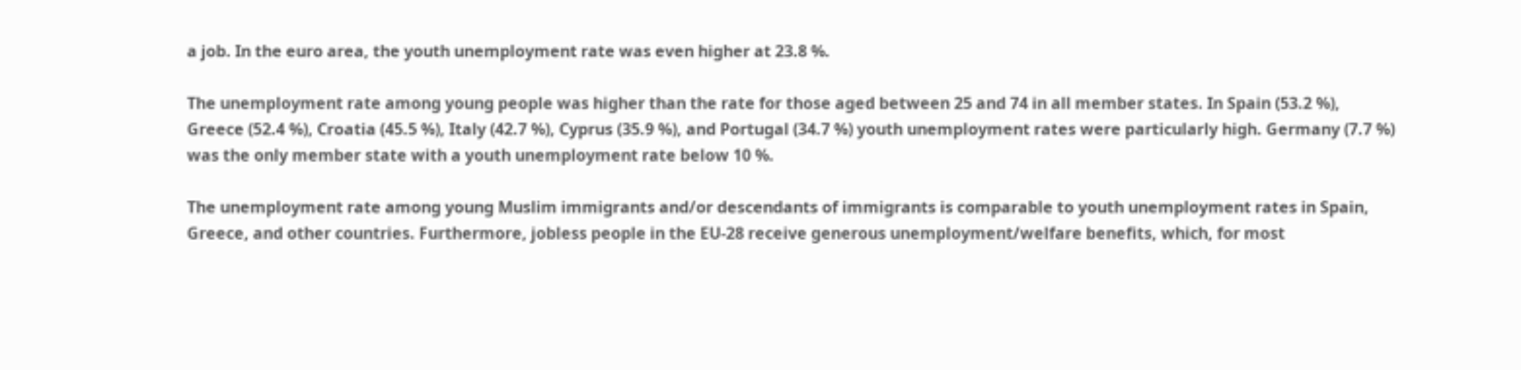a job. In the euro area, the youth unemployment rate was even higher at 23.8 %.

The unemployment rate among young people was higher than the rate for those aged between 25 and 74 in all member states. In Spain (53.2 %), Greece (52.4 %), Croatia (45.5 %), Italy (42.7 %), Cyprus (35.9 %), and Portugal (34.7 %) youth unemployment rates were particularly high. Germany (7.7 %) was the only member state with a youth unemployment rate below 10 %.

The unemployment rate among young Muslim immigrants and/or descendants of immigrants is comparable to youth unemployment rates in Spain, Greece, and other countries. Furthermore, jobless people in the EU-28 receive generous unemployment/welfare benefits, which, for most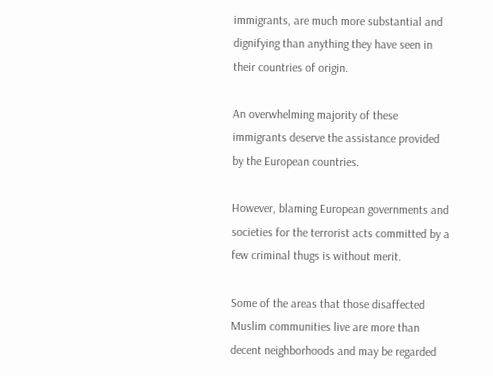immigrants, are much more substantial and dignifying than anything they have seen in their countries of origin.

An overwhelming majority of these immigrants deserve the assistance provided by the European countries.

However, blaming European governments and societies for the terrorist acts committed by a few criminal thugs is without merit.

Some of the areas that those disaffected Muslim communities live are more than decent neighborhoods and may be regarded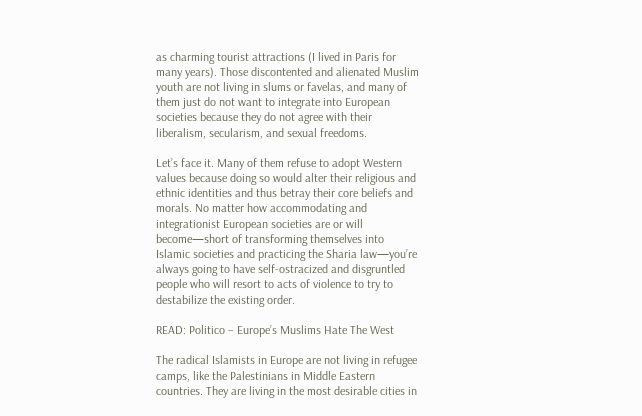as charming tourist attractions (I lived in Paris for many years). Those discontented and alienated Muslim youth are not living in slums or favelas, and many of them just do not want to integrate into European societies because they do not agree with their liberalism, secularism, and sexual freedoms.

Let’s face it. Many of them refuse to adopt Western values because doing so would alter their religious and ethnic identities and thus betray their core beliefs and morals. No matter how accommodating and integrationist European societies are or will become—short of transforming themselves into Islamic societies and practicing the Sharia law—you’re always going to have self-ostracized and disgruntled people who will resort to acts of violence to try to destabilize the existing order.

READ: Politico – Europe’s Muslims Hate The West

The radical Islamists in Europe are not living in refugee camps, like the Palestinians in Middle Eastern countries. They are living in the most desirable cities in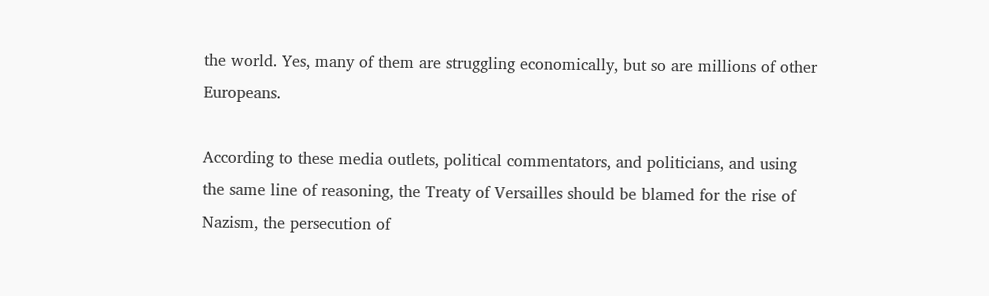the world. Yes, many of them are struggling economically, but so are millions of other Europeans.

According to these media outlets, political commentators, and politicians, and using the same line of reasoning, the Treaty of Versailles should be blamed for the rise of Nazism, the persecution of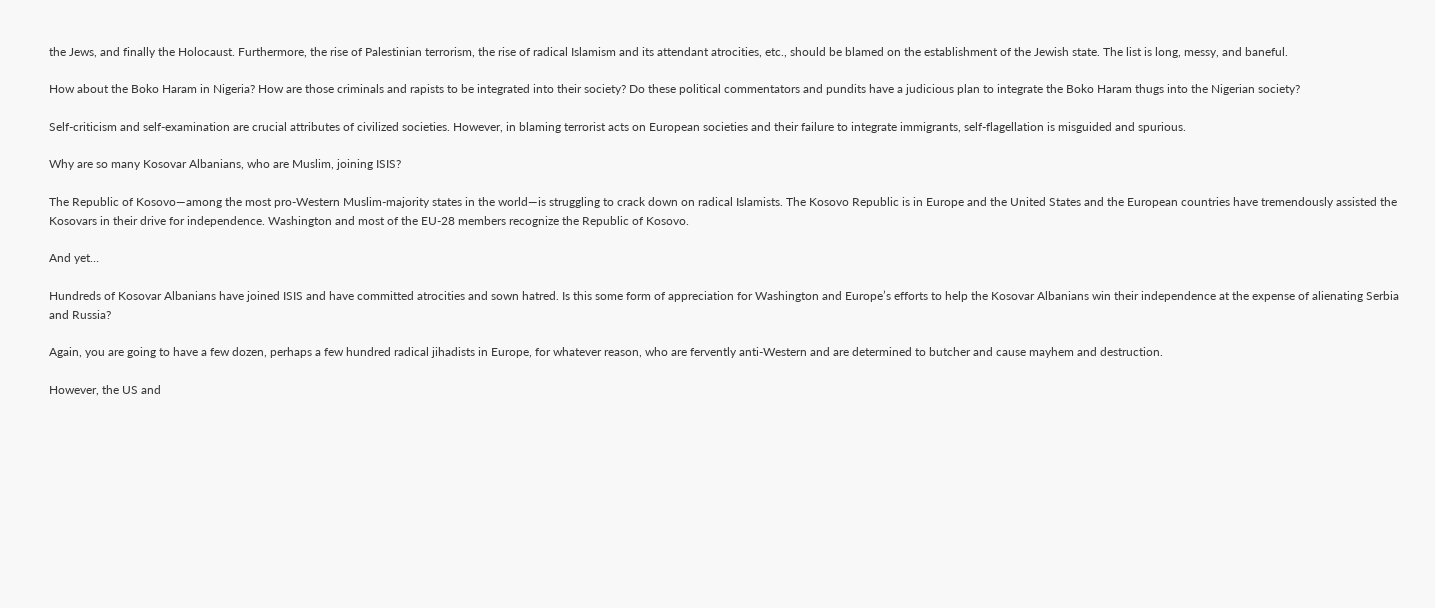the Jews, and finally the Holocaust. Furthermore, the rise of Palestinian terrorism, the rise of radical Islamism and its attendant atrocities, etc., should be blamed on the establishment of the Jewish state. The list is long, messy, and baneful.

How about the Boko Haram in Nigeria? How are those criminals and rapists to be integrated into their society? Do these political commentators and pundits have a judicious plan to integrate the Boko Haram thugs into the Nigerian society?

Self-criticism and self-examination are crucial attributes of civilized societies. However, in blaming terrorist acts on European societies and their failure to integrate immigrants, self-flagellation is misguided and spurious.

Why are so many Kosovar Albanians, who are Muslim, joining ISIS?

The Republic of Kosovo—among the most pro-Western Muslim-majority states in the world—is struggling to crack down on radical Islamists. The Kosovo Republic is in Europe and the United States and the European countries have tremendously assisted the Kosovars in their drive for independence. Washington and most of the EU-28 members recognize the Republic of Kosovo.

And yet…

Hundreds of Kosovar Albanians have joined ISIS and have committed atrocities and sown hatred. Is this some form of appreciation for Washington and Europe’s efforts to help the Kosovar Albanians win their independence at the expense of alienating Serbia and Russia?

Again, you are going to have a few dozen, perhaps a few hundred radical jihadists in Europe, for whatever reason, who are fervently anti-Western and are determined to butcher and cause mayhem and destruction.

However, the US and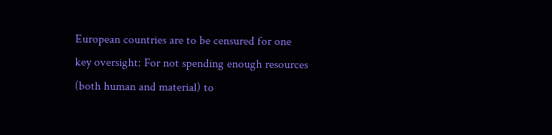European countries are to be censured for one key oversight: For not spending enough resources (both human and material) to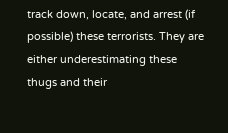track down, locate, and arrest (if possible) these terrorists. They are either underestimating these thugs and their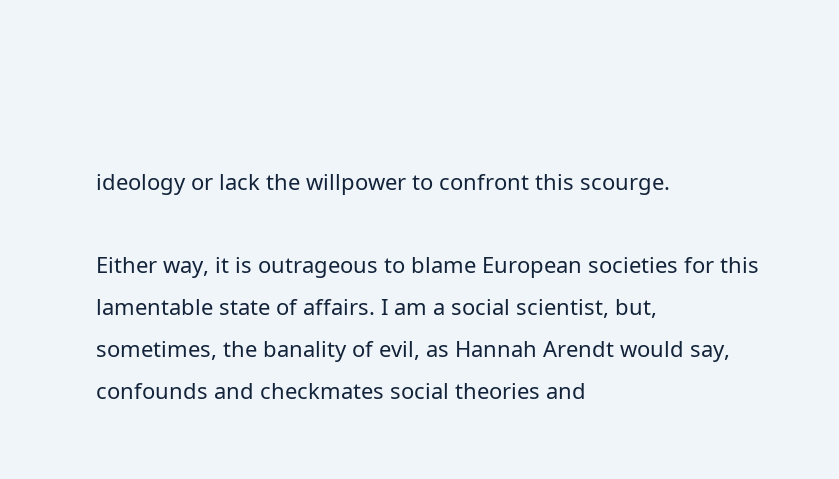ideology or lack the willpower to confront this scourge.

Either way, it is outrageous to blame European societies for this lamentable state of affairs. I am a social scientist, but, sometimes, the banality of evil, as Hannah Arendt would say, confounds and checkmates social theories and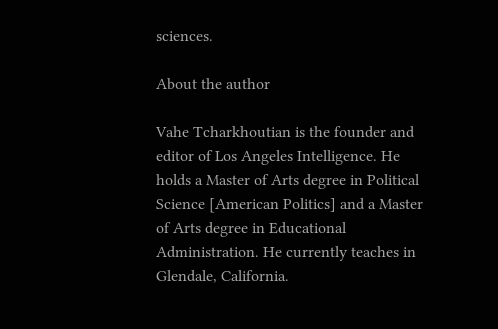sciences.

About the author

Vahe Tcharkhoutian is the founder and editor of Los Angeles Intelligence. He holds a Master of Arts degree in Political Science [American Politics] and a Master of Arts degree in Educational Administration. He currently teaches in Glendale, California.